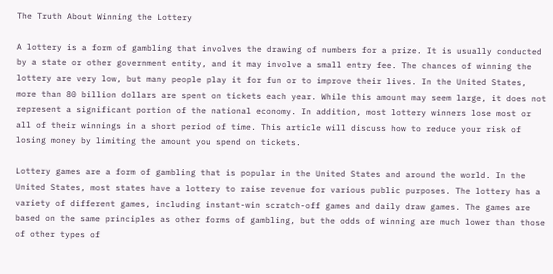The Truth About Winning the Lottery

A lottery is a form of gambling that involves the drawing of numbers for a prize. It is usually conducted by a state or other government entity, and it may involve a small entry fee. The chances of winning the lottery are very low, but many people play it for fun or to improve their lives. In the United States, more than 80 billion dollars are spent on tickets each year. While this amount may seem large, it does not represent a significant portion of the national economy. In addition, most lottery winners lose most or all of their winnings in a short period of time. This article will discuss how to reduce your risk of losing money by limiting the amount you spend on tickets.

Lottery games are a form of gambling that is popular in the United States and around the world. In the United States, most states have a lottery to raise revenue for various public purposes. The lottery has a variety of different games, including instant-win scratch-off games and daily draw games. The games are based on the same principles as other forms of gambling, but the odds of winning are much lower than those of other types of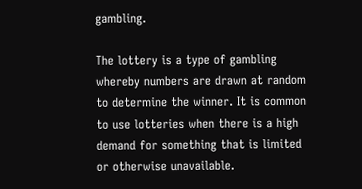gambling.

The lottery is a type of gambling whereby numbers are drawn at random to determine the winner. It is common to use lotteries when there is a high demand for something that is limited or otherwise unavailable.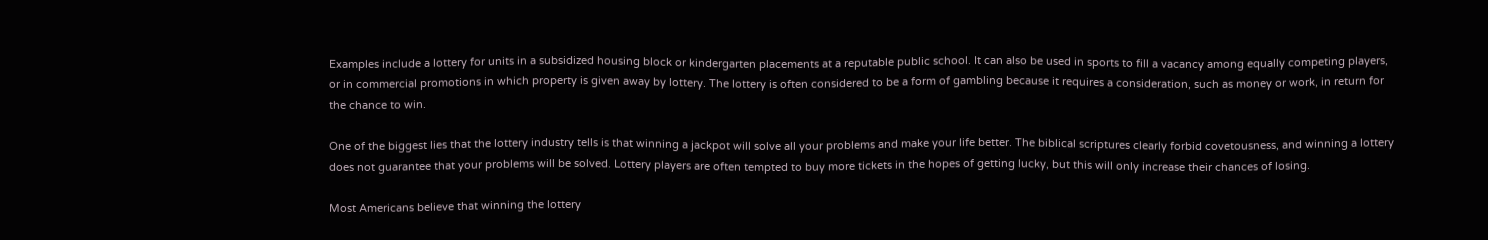Examples include a lottery for units in a subsidized housing block or kindergarten placements at a reputable public school. It can also be used in sports to fill a vacancy among equally competing players, or in commercial promotions in which property is given away by lottery. The lottery is often considered to be a form of gambling because it requires a consideration, such as money or work, in return for the chance to win.

One of the biggest lies that the lottery industry tells is that winning a jackpot will solve all your problems and make your life better. The biblical scriptures clearly forbid covetousness, and winning a lottery does not guarantee that your problems will be solved. Lottery players are often tempted to buy more tickets in the hopes of getting lucky, but this will only increase their chances of losing.

Most Americans believe that winning the lottery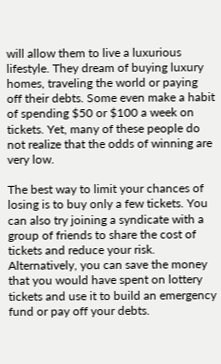will allow them to live a luxurious lifestyle. They dream of buying luxury homes, traveling the world or paying off their debts. Some even make a habit of spending $50 or $100 a week on tickets. Yet, many of these people do not realize that the odds of winning are very low.

The best way to limit your chances of losing is to buy only a few tickets. You can also try joining a syndicate with a group of friends to share the cost of tickets and reduce your risk. Alternatively, you can save the money that you would have spent on lottery tickets and use it to build an emergency fund or pay off your debts.